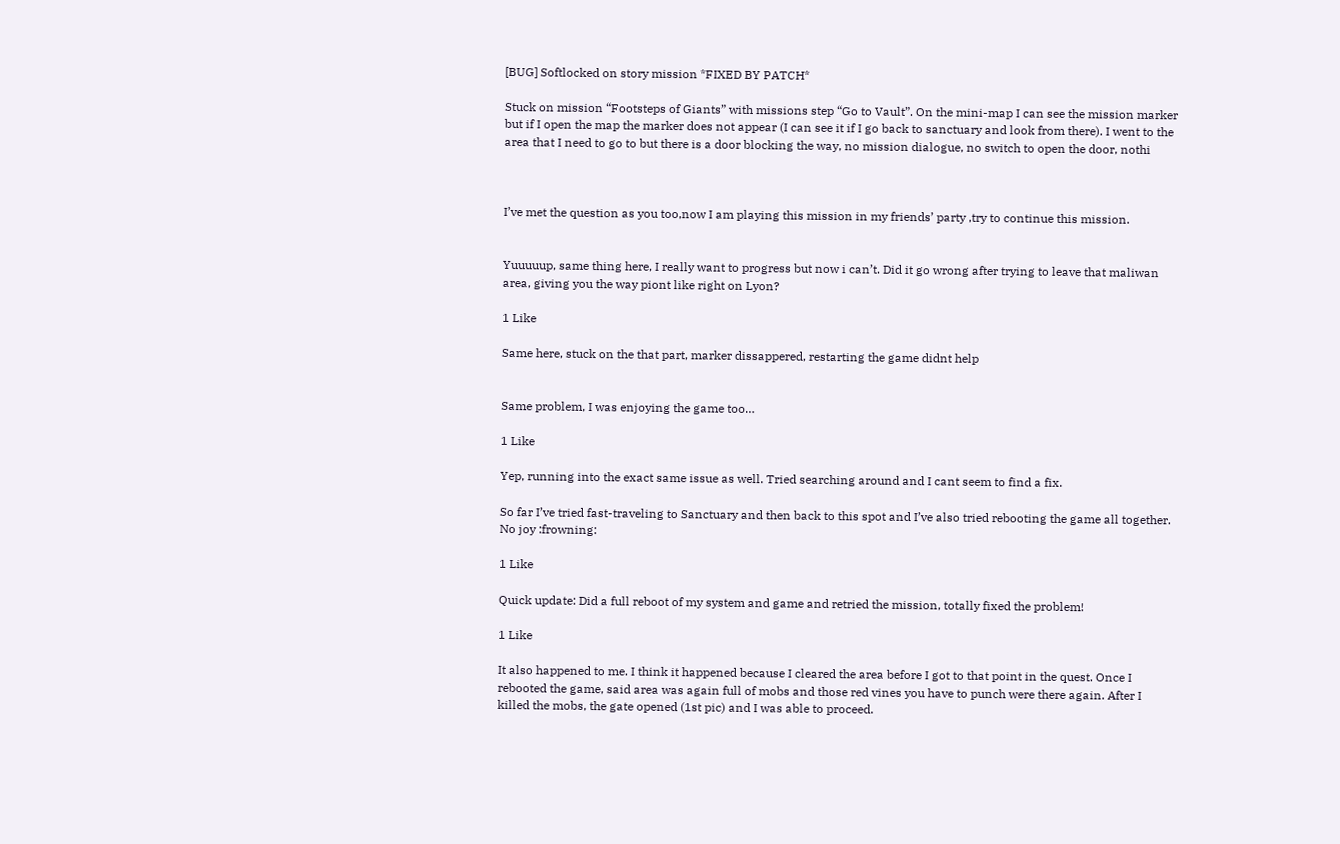[BUG] Softlocked on story mission *FIXED BY PATCH*

Stuck on mission “Footsteps of Giants” with missions step “Go to Vault”. On the mini-map I can see the mission marker but if I open the map the marker does not appear (I can see it if I go back to sanctuary and look from there). I went to the area that I need to go to but there is a door blocking the way, no mission dialogue, no switch to open the door, nothi



I’ve met the question as you too,now I am playing this mission in my friends’ party ,try to continue this mission.


Yuuuuup, same thing here, I really want to progress but now i can’t. Did it go wrong after trying to leave that maliwan area, giving you the way piont like right on Lyon?

1 Like

Same here, stuck on the that part, marker dissappered, restarting the game didnt help


Same problem, I was enjoying the game too…

1 Like

Yep, running into the exact same issue as well. Tried searching around and I cant seem to find a fix.

So far I’ve tried fast-traveling to Sanctuary and then back to this spot and I’ve also tried rebooting the game all together. No joy :frowning:

1 Like

Quick update: Did a full reboot of my system and game and retried the mission, totally fixed the problem!

1 Like

It also happened to me. I think it happened because I cleared the area before I got to that point in the quest. Once I rebooted the game, said area was again full of mobs and those red vines you have to punch were there again. After I killed the mobs, the gate opened (1st pic) and I was able to proceed.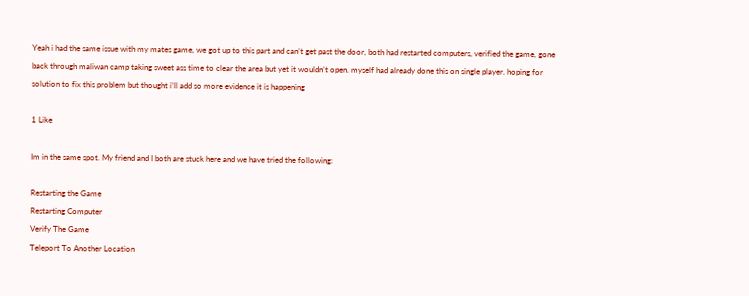Yeah i had the same issue with my mates game, we got up to this part and can’t get past the door, both had restarted computers, verified the game, gone back through maliwan camp taking sweet ass time to clear the area but yet it wouldn’t open. myself had already done this on single player. hoping for solution to fix this problem but thought i’ll add so more evidence it is happening

1 Like

Im in the same spot. My friend and I both are stuck here and we have tried the following:

Restarting the Game
Restarting Computer
Verify The Game
Teleport To Another Location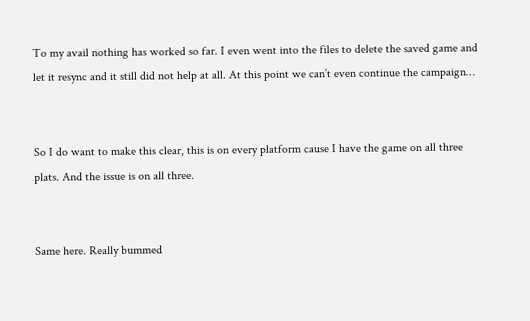To my avail nothing has worked so far. I even went into the files to delete the saved game and let it resync and it still did not help at all. At this point we can’t even continue the campaign…


So I do want to make this clear, this is on every platform cause I have the game on all three plats. And the issue is on all three.


Same here. Really bummed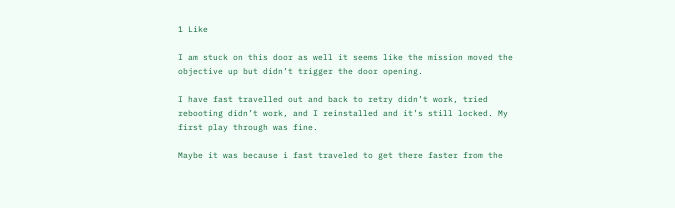1 Like

I am stuck on this door as well it seems like the mission moved the objective up but didn’t trigger the door opening.

I have fast travelled out and back to retry didn’t work, tried rebooting didn’t work, and I reinstalled and it’s still locked. My first play through was fine.

Maybe it was because i fast traveled to get there faster from the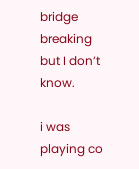bridge breaking but I don’t know.

i was playing co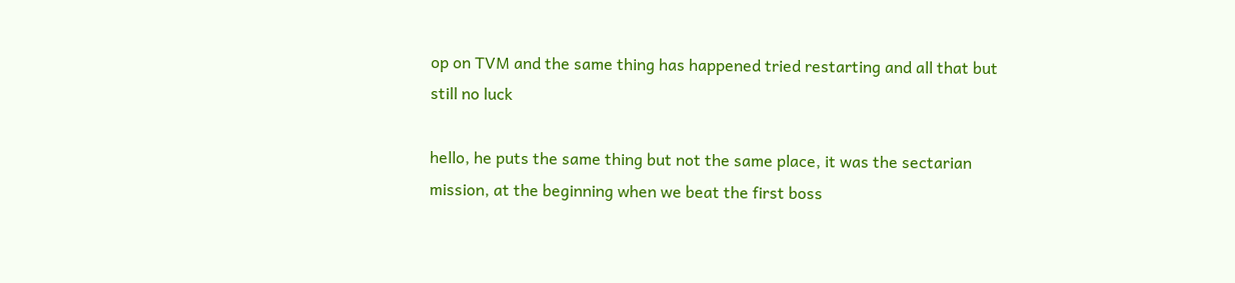op on TVM and the same thing has happened tried restarting and all that but still no luck

hello, he puts the same thing but not the same place, it was the sectarian mission, at the beginning when we beat the first boss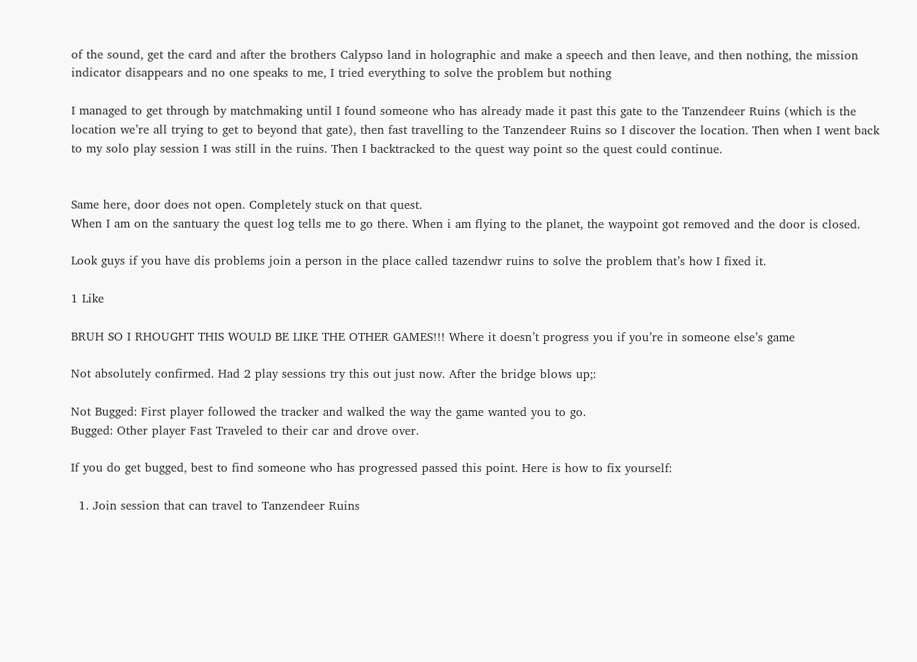of the sound, get the card and after the brothers Calypso land in holographic and make a speech and then leave, and then nothing, the mission indicator disappears and no one speaks to me, I tried everything to solve the problem but nothing

I managed to get through by matchmaking until I found someone who has already made it past this gate to the Tanzendeer Ruins (which is the location we’re all trying to get to beyond that gate), then fast travelling to the Tanzendeer Ruins so I discover the location. Then when I went back to my solo play session I was still in the ruins. Then I backtracked to the quest way point so the quest could continue.


Same here, door does not open. Completely stuck on that quest.
When I am on the santuary the quest log tells me to go there. When i am flying to the planet, the waypoint got removed and the door is closed.

Look guys if you have dis problems join a person in the place called tazendwr ruins to solve the problem that’s how I fixed it.

1 Like

BRUH SO I RHOUGHT THIS WOULD BE LIKE THE OTHER GAMES!!! Where it doesn’t progress you if you’re in someone else’s game

Not absolutely confirmed. Had 2 play sessions try this out just now. After the bridge blows up;:

Not Bugged: First player followed the tracker and walked the way the game wanted you to go.
Bugged: Other player Fast Traveled to their car and drove over.

If you do get bugged, best to find someone who has progressed passed this point. Here is how to fix yourself:

  1. Join session that can travel to Tanzendeer Ruins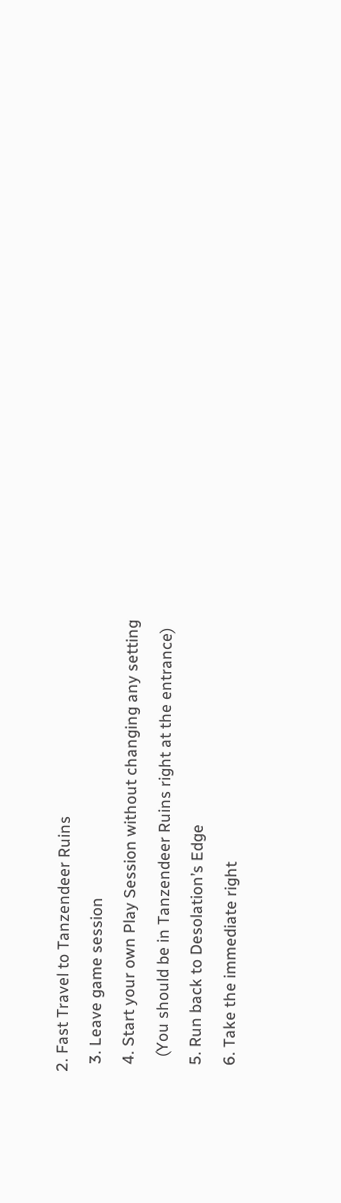2. Fast Travel to Tanzendeer Ruins
  3. Leave game session
  4. Start your own Play Session without changing any setting
    (You should be in Tanzendeer Ruins right at the entrance)
  5. Run back to Desolation’s Edge
  6. Take the immediate right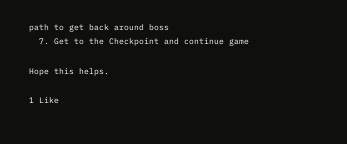path to get back around boss
  7. Get to the Checkpoint and continue game

Hope this helps.

1 Like